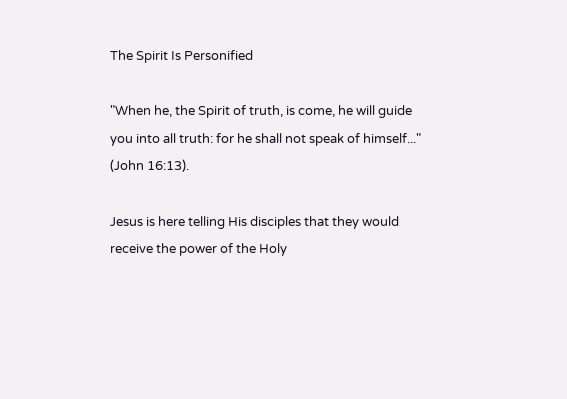The Spirit Is Personified

"When he, the Spirit of truth, is come, he will guide you into all truth: for he shall not speak of himself..." (John 16:13).

Jesus is here telling His disciples that they would receive the power of the Holy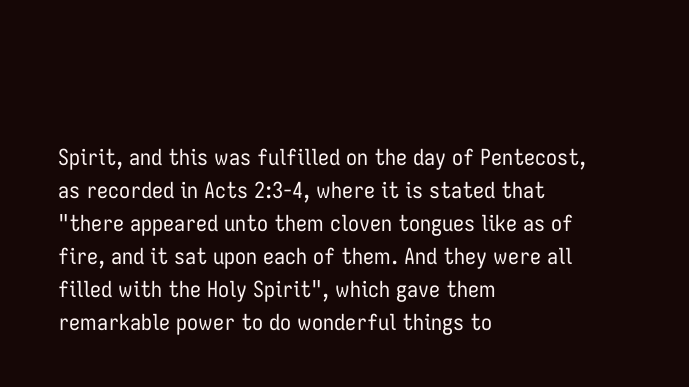Spirit, and this was fulfilled on the day of Pentecost, as recorded in Acts 2:3-4, where it is stated that "there appeared unto them cloven tongues like as of fire, and it sat upon each of them. And they were all filled with the Holy Spirit", which gave them remarkable power to do wonderful things to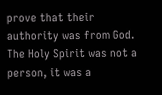prove that their authority was from God. The Holy Spirit was not a person, it was a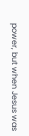power, but when Jesus was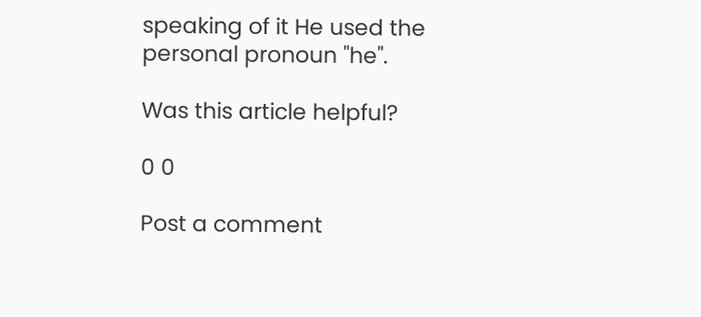speaking of it He used the personal pronoun "he".

Was this article helpful?

0 0

Post a comment